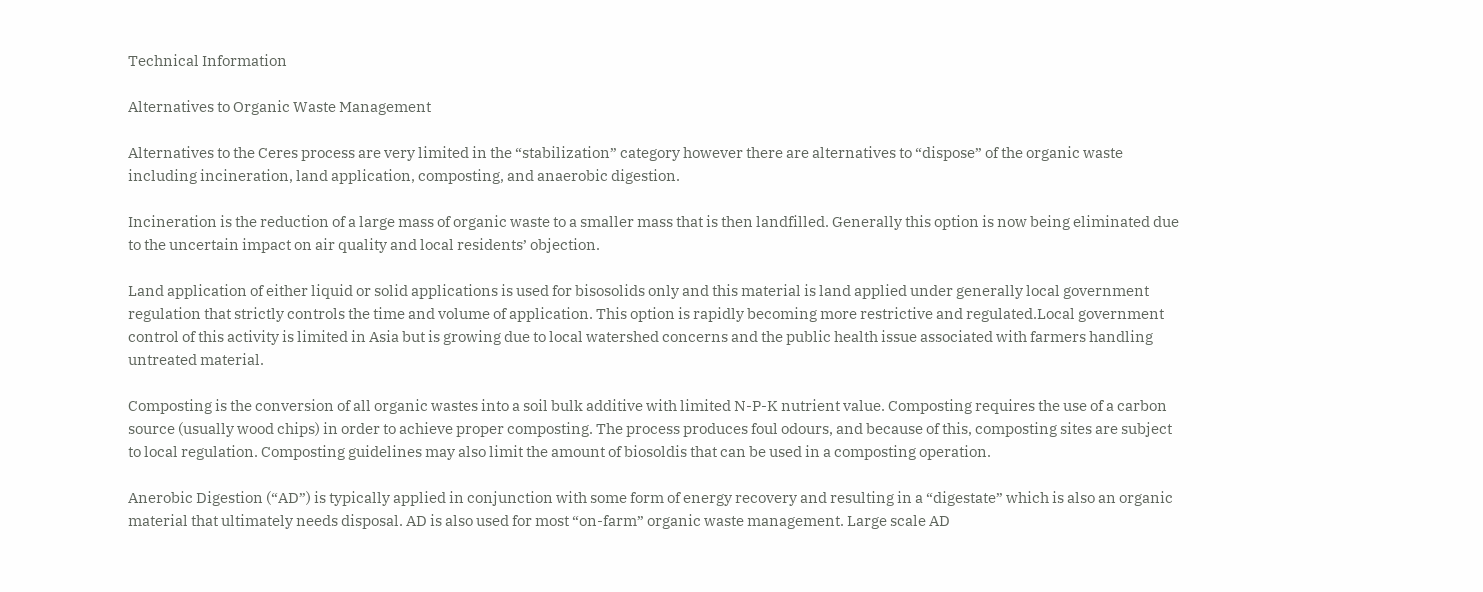Technical Information

Alternatives to Organic Waste Management

Alternatives to the Ceres process are very limited in the “stabilization” category however there are alternatives to “dispose” of the organic waste including incineration, land application, composting, and anaerobic digestion.

Incineration is the reduction of a large mass of organic waste to a smaller mass that is then landfilled. Generally this option is now being eliminated due to the uncertain impact on air quality and local residents’ objection.

Land application of either liquid or solid applications is used for bisosolids only and this material is land applied under generally local government regulation that strictly controls the time and volume of application. This option is rapidly becoming more restrictive and regulated.Local government control of this activity is limited in Asia but is growing due to local watershed concerns and the public health issue associated with farmers handling untreated material.

Composting is the conversion of all organic wastes into a soil bulk additive with limited N-P-K nutrient value. Composting requires the use of a carbon source (usually wood chips) in order to achieve proper composting. The process produces foul odours, and because of this, composting sites are subject to local regulation. Composting guidelines may also limit the amount of biosoldis that can be used in a composting operation.

Anerobic Digestion (“AD”) is typically applied in conjunction with some form of energy recovery and resulting in a “digestate” which is also an organic material that ultimately needs disposal. AD is also used for most “on-farm” organic waste management. Large scale AD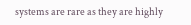systems are rare as they are highly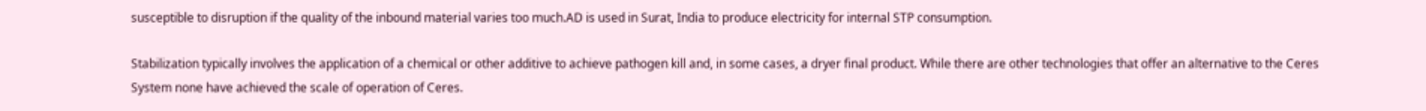susceptible to disruption if the quality of the inbound material varies too much.AD is used in Surat, India to produce electricity for internal STP consumption.

Stabilization typically involves the application of a chemical or other additive to achieve pathogen kill and, in some cases, a dryer final product. While there are other technologies that offer an alternative to the Ceres System none have achieved the scale of operation of Ceres.